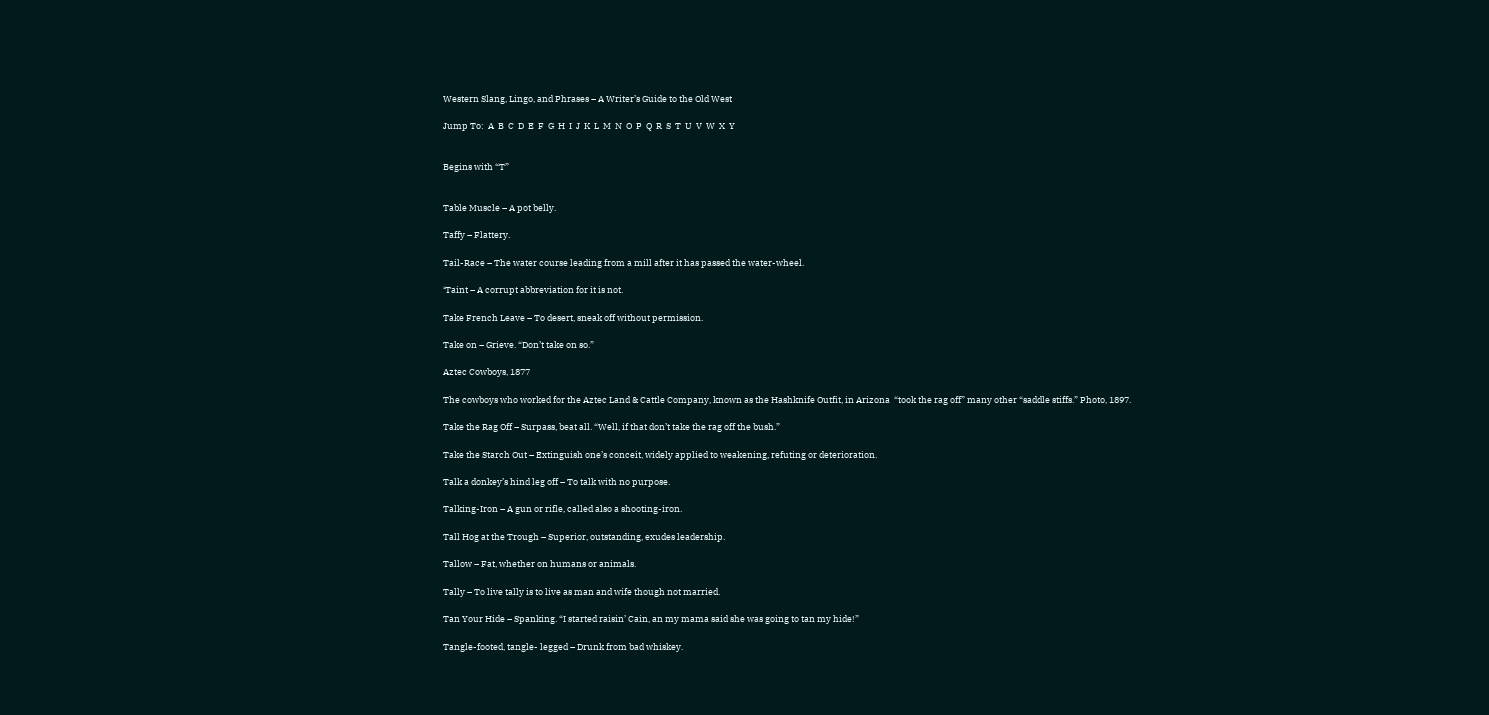Western Slang, Lingo, and Phrases – A Writer’s Guide to the Old West

Jump To:  A  B  C  D  E  F  G  H  I  J  K  L  M  N  O  P  Q  R  S  T  U  V  W  X  Y


Begins with “T”


Table Muscle – A pot belly.

Taffy – Flattery.

Tail-Race – The water course leading from a mill after it has passed the water-wheel.

‘Taint – A corrupt abbreviation for it is not.

Take French Leave – To desert, sneak off without permission.

Take on – Grieve. “Don’t take on so.”

Aztec Cowboys, 1877

The cowboys who worked for the Aztec Land & Cattle Company, known as the Hashknife Outfit, in Arizona  “took the rag off” many other “saddle stiffs.” Photo, 1897.

Take the Rag Off – Surpass, beat all. “Well, if that don’t take the rag off the bush.”

Take the Starch Out – Extinguish one’s conceit, widely applied to weakening, refuting or deterioration.

Talk a donkey’s hind leg off – To talk with no purpose.

Talking-Iron – A gun or rifle, called also a shooting-iron.

Tall Hog at the Trough – Superior, outstanding, exudes leadership.

Tallow – Fat, whether on humans or animals.

Tally – To live tally is to live as man and wife though not married.

Tan Your Hide – Spanking. “I started raisin’ Cain, an my mama said she was going to tan my hide!”

Tangle-footed, tangle- legged – Drunk from bad whiskey.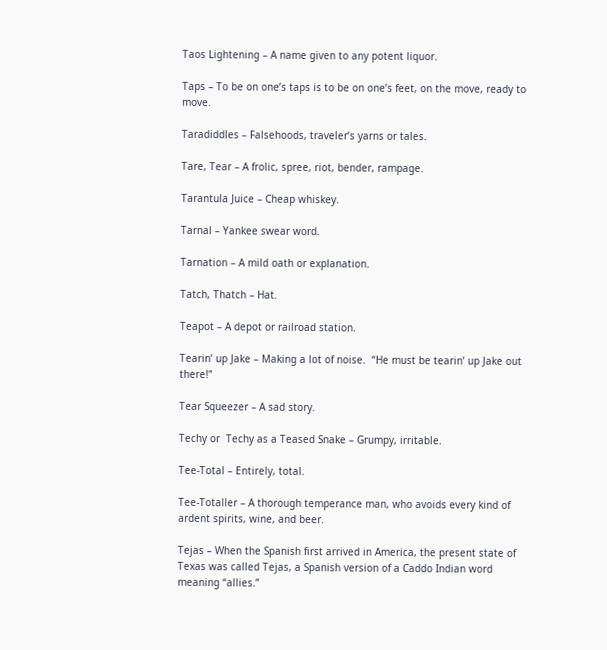Taos Lightening – A name given to any potent liquor.

Taps – To be on one’s taps is to be on one’s feet, on the move, ready to move.

Taradiddles – Falsehoods, traveler’s yarns or tales.

Tare, Tear – A frolic, spree, riot, bender, rampage.

Tarantula Juice – Cheap whiskey.

Tarnal – Yankee swear word.

Tarnation – A mild oath or explanation.

Tatch, Thatch – Hat.

Teapot – A depot or railroad station.

Tearin’ up Jake – Making a lot of noise.  “He must be tearin’ up Jake out there!”

Tear Squeezer – A sad story.

Techy or  Techy as a Teased Snake – Grumpy, irritable.

Tee-Total – Entirely, total.

Tee-Totaller – A thorough temperance man, who avoids every kind of ardent spirits, wine, and beer.

Tejas – When the Spanish first arrived in America, the present state of Texas was called Tejas, a Spanish version of a Caddo Indian word meaning “allies.”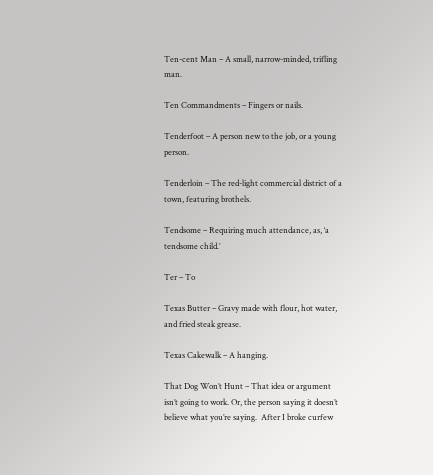Ten-cent Man – A small, narrow-minded, trifling man.

Ten Commandments – Fingers or nails.

Tenderfoot – A person new to the job, or a young person.

Tenderloin – The red-light commercial district of a town, featuring brothels.

Tendsome – Requiring much attendance, as, ‘a tendsome child.’

Ter – To

Texas Butter – Gravy made with flour, hot water, and fried steak grease.

Texas Cakewalk – A hanging.

That Dog Won’t Hunt – That idea or argument isn’t going to work. Or, the person saying it doesn’t believe what you’re saying.  After I broke curfew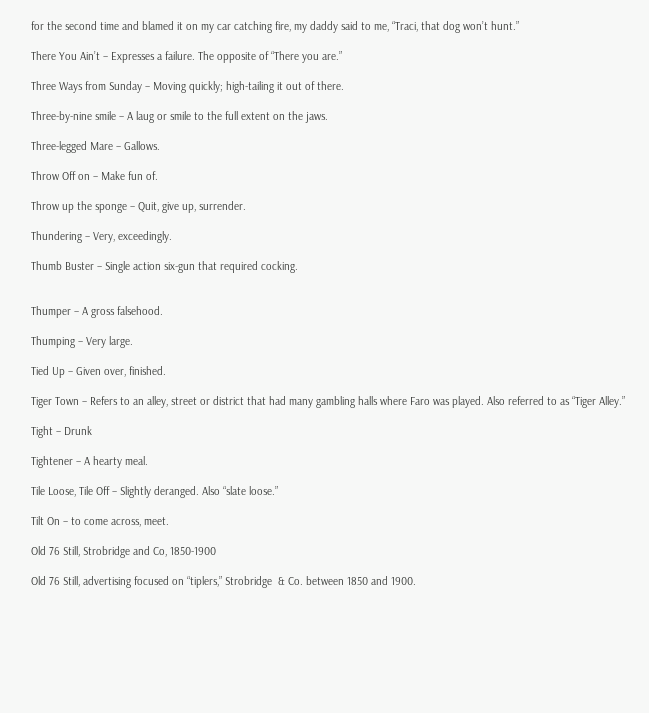for the second time and blamed it on my car catching fire, my daddy said to me, “Traci, that dog won’t hunt.”

There You Ain’t – Expresses a failure. The opposite of “There you are.”

Three Ways from Sunday – Moving quickly; high-tailing it out of there.

Three-by-nine smile – A laug or smile to the full extent on the jaws.

Three-legged Mare – Gallows.

Throw Off on – Make fun of.

Throw up the sponge – Quit, give up, surrender.

Thundering – Very, exceedingly.

Thumb Buster – Single action six-gun that required cocking.


Thumper – A gross falsehood.

Thumping – Very large.

Tied Up – Given over, finished.

Tiger Town – Refers to an alley, street or district that had many gambling halls where Faro was played. Also referred to as “Tiger Alley.”

Tight – Drunk

Tightener – A hearty meal.

Tile Loose, Tile Off – Slightly deranged. Also “slate loose.”

Tilt On – to come across, meet.

Old 76 Still, Strobridge and Co, 1850-1900

Old 76 Still, advertising focused on “tiplers,” Strobridge  & Co. between 1850 and 1900.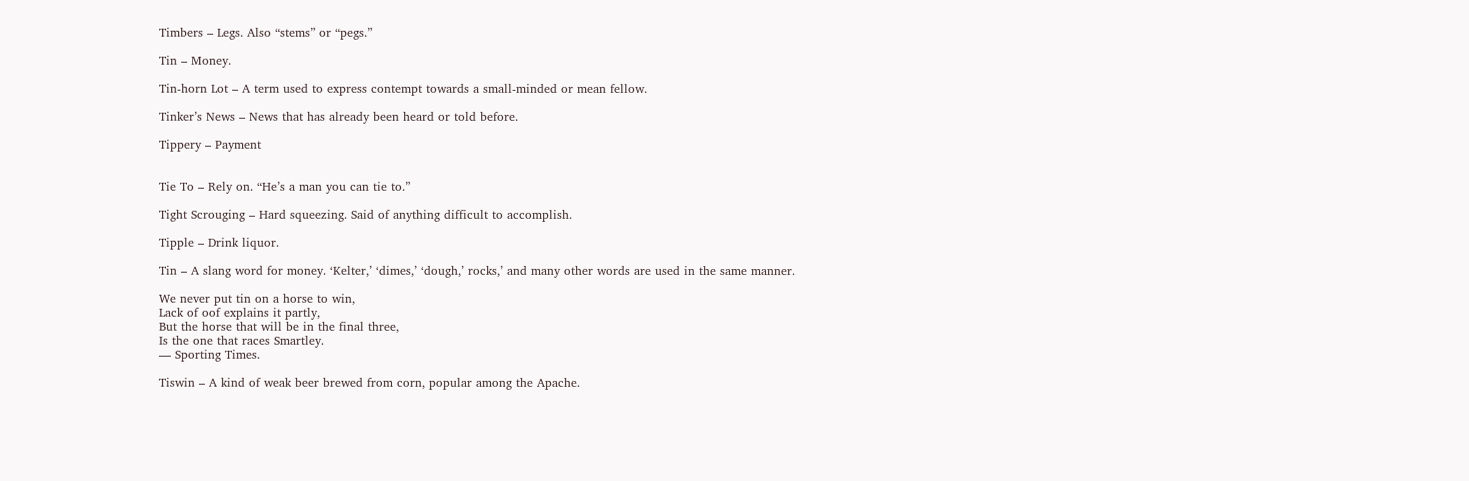Timbers – Legs. Also “stems” or “pegs.”

Tin – Money.

Tin-horn Lot – A term used to express contempt towards a small-minded or mean fellow.

Tinker’s News – News that has already been heard or told before.

Tippery – Payment


Tie To – Rely on. “He’s a man you can tie to.”

Tight Scrouging – Hard squeezing. Said of anything difficult to accomplish.

Tipple – Drink liquor.

Tin – A slang word for money. ‘Kelter,’ ‘dimes,’ ‘dough,’ rocks,’ and many other words are used in the same manner.

We never put tin on a horse to win,
Lack of oof explains it partly,
But the horse that will be in the final three,
Is the one that races Smartley.
— Sporting Times.

Tiswin – A kind of weak beer brewed from corn, popular among the Apache.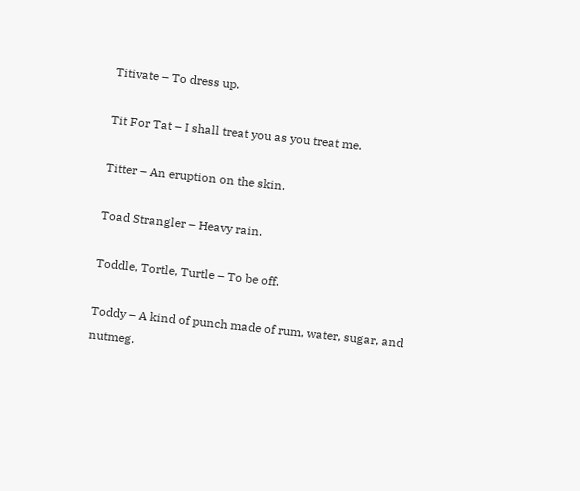Titivate – To dress up.

Tit For Tat – I shall treat you as you treat me.

Titter – An eruption on the skin.

Toad Strangler – Heavy rain.

Toddle, Tortle, Turtle – To be off.

Toddy – A kind of punch made of rum, water, sugar, and nutmeg.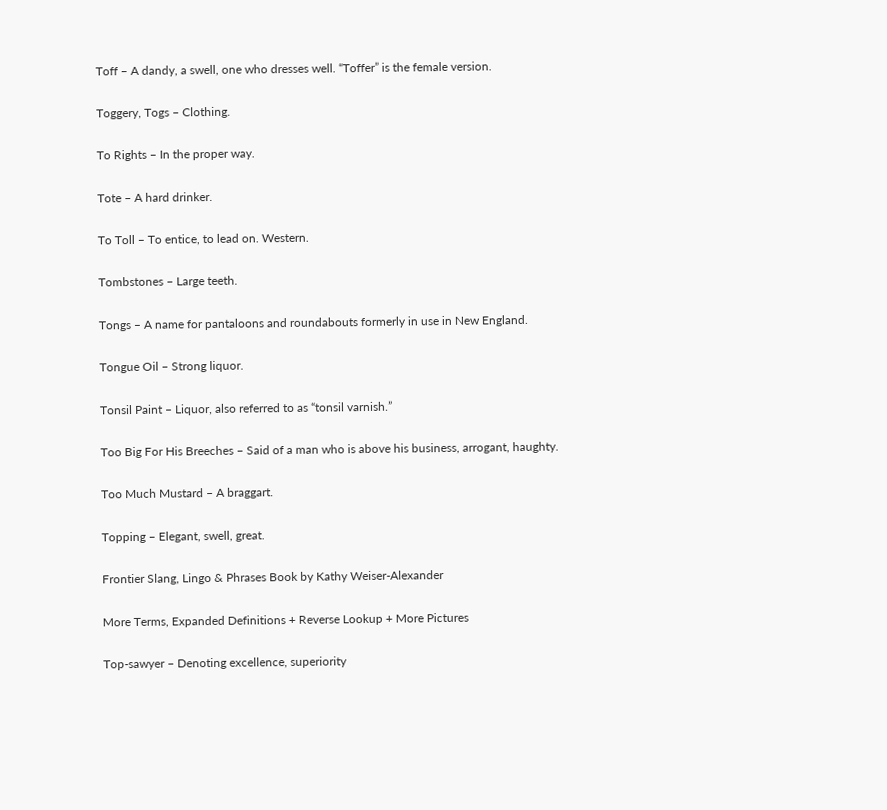Toff – A dandy, a swell, one who dresses well. “Toffer” is the female version.

Toggery, Togs – Clothing.

To Rights – In the proper way.

Tote – A hard drinker.

To Toll – To entice, to lead on. Western.

Tombstones – Large teeth.

Tongs – A name for pantaloons and roundabouts formerly in use in New England.

Tongue Oil – Strong liquor.

Tonsil Paint – Liquor, also referred to as “tonsil varnish.”

Too Big For His Breeches – Said of a man who is above his business, arrogant, haughty.

Too Much Mustard – A braggart.

Topping – Elegant, swell, great.

Frontier Slang, Lingo & Phrases Book by Kathy Weiser-Alexander

More Terms, Expanded Definitions + Reverse Lookup + More Pictures

Top-sawyer – Denoting excellence, superiority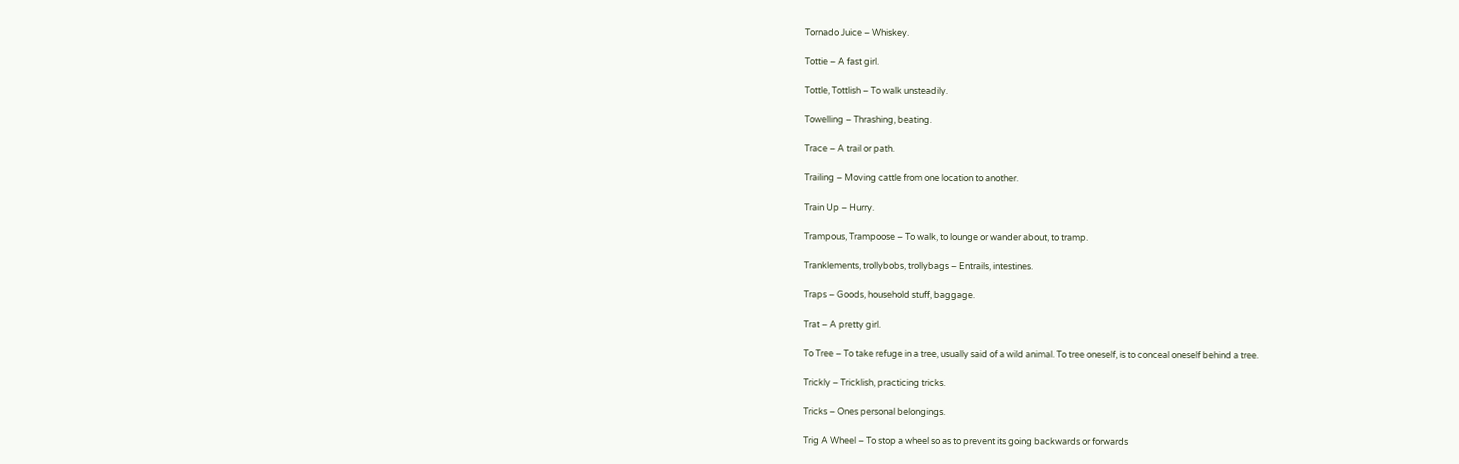Tornado Juice – Whiskey.

Tottie – A fast girl.

Tottle, Tottlish – To walk unsteadily.

Towelling – Thrashing, beating.

Trace – A trail or path.

Trailing – Moving cattle from one location to another.

Train Up – Hurry.

Trampous, Trampoose – To walk, to lounge or wander about, to tramp.

Tranklements, trollybobs, trollybags – Entrails, intestines.

Traps – Goods, household stuff, baggage.

Trat – A pretty girl.

To Tree – To take refuge in a tree, usually said of a wild animal. To tree oneself, is to conceal oneself behind a tree.

Trickly – Tricklish, practicing tricks.

Tricks – Ones personal belongings.

Trig A Wheel – To stop a wheel so as to prevent its going backwards or forwards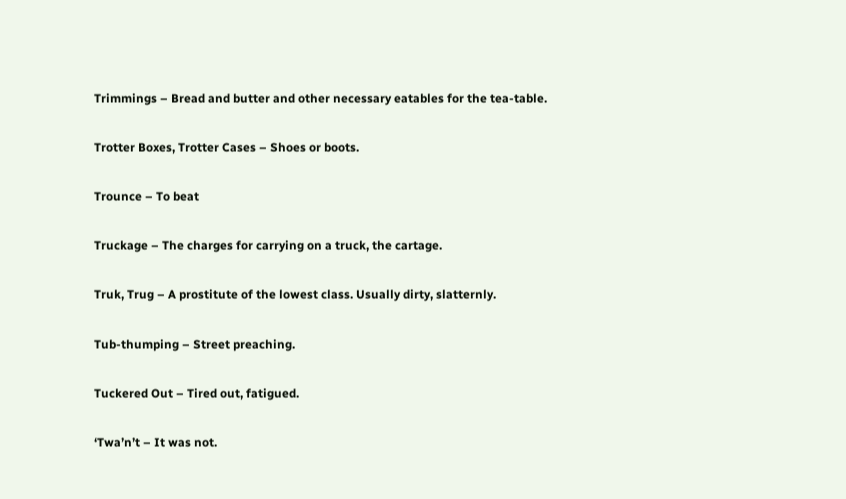Trimmings – Bread and butter and other necessary eatables for the tea-table.

Trotter Boxes, Trotter Cases – Shoes or boots.

Trounce – To beat

Truckage – The charges for carrying on a truck, the cartage.

Truk, Trug – A prostitute of the lowest class. Usually dirty, slatternly.

Tub-thumping – Street preaching.

Tuckered Out – Tired out, fatigued.

‘Twa’n’t – It was not.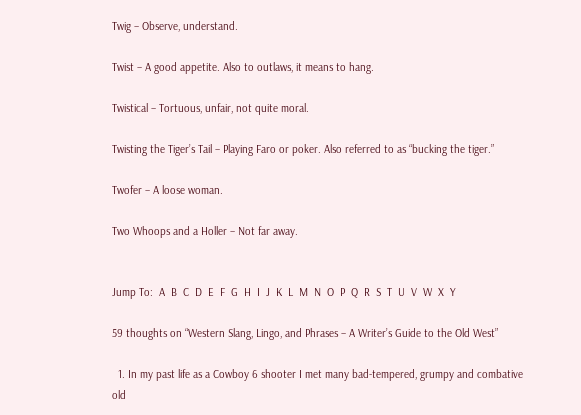Twig – Observe, understand.

Twist – A good appetite. Also to outlaws, it means to hang.

Twistical – Tortuous, unfair, not quite moral.

Twisting the Tiger’s Tail – Playing Faro or poker. Also referred to as “bucking the tiger.”

Twofer – A loose woman.

Two Whoops and a Holler – Not far away.


Jump To:  A  B  C  D  E  F  G  H  I  J  K  L  M  N  O  P  Q  R  S  T  U  V  W  X  Y

59 thoughts on “Western Slang, Lingo, and Phrases – A Writer’s Guide to the Old West”

  1. In my past life as a Cowboy 6 shooter I met many bad-tempered, grumpy and combative old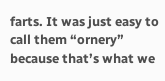farts. It was just easy to call them “ornery” because that’s what we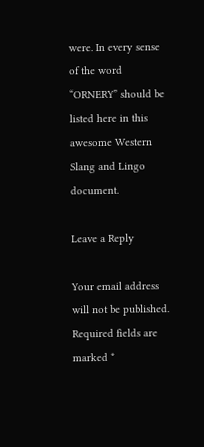were. In every sense of the word “ORNERY” should be listed here in this awesome Western Slang and Lingo document.

Leave a Reply

Your email address will not be published. Required fields are marked *